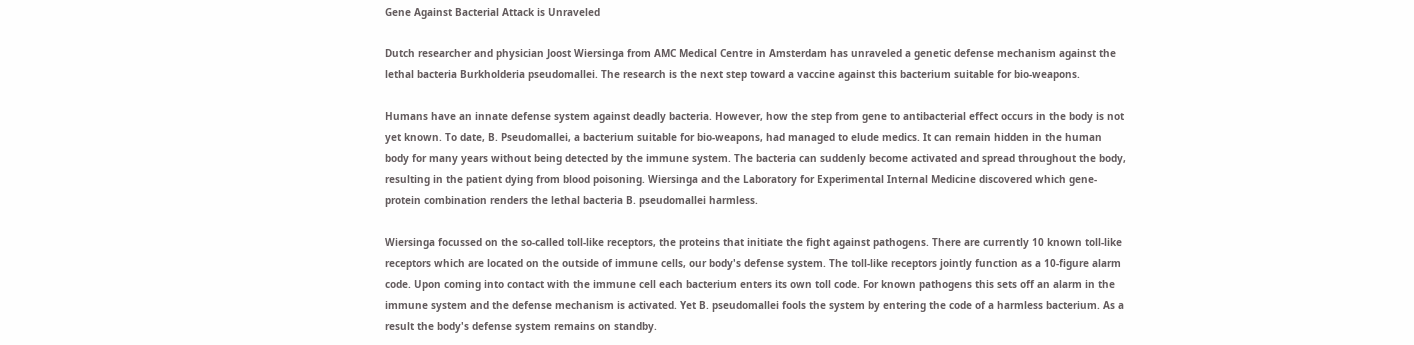Gene Against Bacterial Attack is Unraveled

Dutch researcher and physician Joost Wiersinga from AMC Medical Centre in Amsterdam has unraveled a genetic defense mechanism against the lethal bacteria Burkholderia pseudomallei. The research is the next step toward a vaccine against this bacterium suitable for bio-weapons.

Humans have an innate defense system against deadly bacteria. However, how the step from gene to antibacterial effect occurs in the body is not yet known. To date, B. Pseudomallei, a bacterium suitable for bio-weapons, had managed to elude medics. It can remain hidden in the human body for many years without being detected by the immune system. The bacteria can suddenly become activated and spread throughout the body, resulting in the patient dying from blood poisoning. Wiersinga and the Laboratory for Experimental Internal Medicine discovered which gene-protein combination renders the lethal bacteria B. pseudomallei harmless.

Wiersinga focussed on the so-called toll-like receptors, the proteins that initiate the fight against pathogens. There are currently 10 known toll-like receptors which are located on the outside of immune cells, our body's defense system. The toll-like receptors jointly function as a 10-figure alarm code. Upon coming into contact with the immune cell each bacterium enters its own toll code. For known pathogens this sets off an alarm in the immune system and the defense mechanism is activated. Yet B. pseudomallei fools the system by entering the code of a harmless bacterium. As a result the body's defense system remains on standby.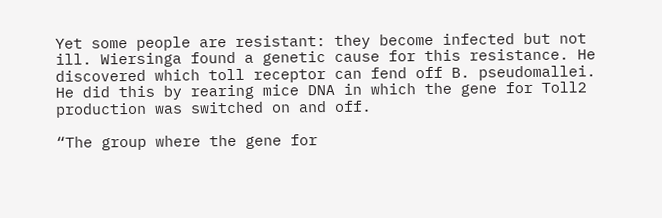Yet some people are resistant: they become infected but not ill. Wiersinga found a genetic cause for this resistance. He discovered which toll receptor can fend off B. pseudomallei. He did this by rearing mice DNA in which the gene for Toll2 production was switched on and off.

“The group where the gene for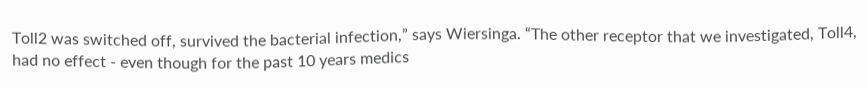Toll2 was switched off, survived the bacterial infection,” says Wiersinga. “The other receptor that we investigated, Toll4, had no effect - even though for the past 10 years medics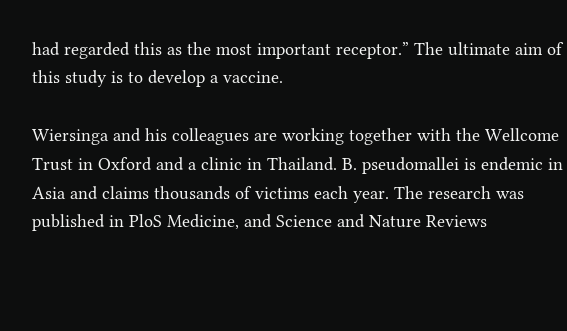had regarded this as the most important receptor.” The ultimate aim of this study is to develop a vaccine.

Wiersinga and his colleagues are working together with the Wellcome Trust in Oxford and a clinic in Thailand. B. pseudomallei is endemic in Asia and claims thousands of victims each year. The research was published in PloS Medicine, and Science and Nature Reviews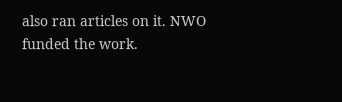also ran articles on it. NWO funded the work.